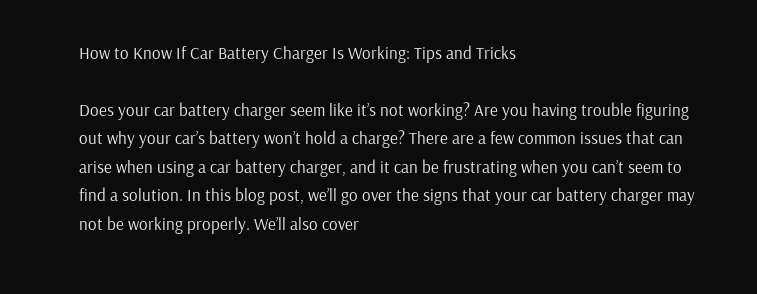How to Know If Car Battery Charger Is Working: Tips and Tricks

Does your car battery charger seem like it’s not working? Are you having trouble figuring out why your car’s battery won’t hold a charge? There are a few common issues that can arise when using a car battery charger, and it can be frustrating when you can’t seem to find a solution. In this blog post, we’ll go over the signs that your car battery charger may not be working properly. We’ll also cover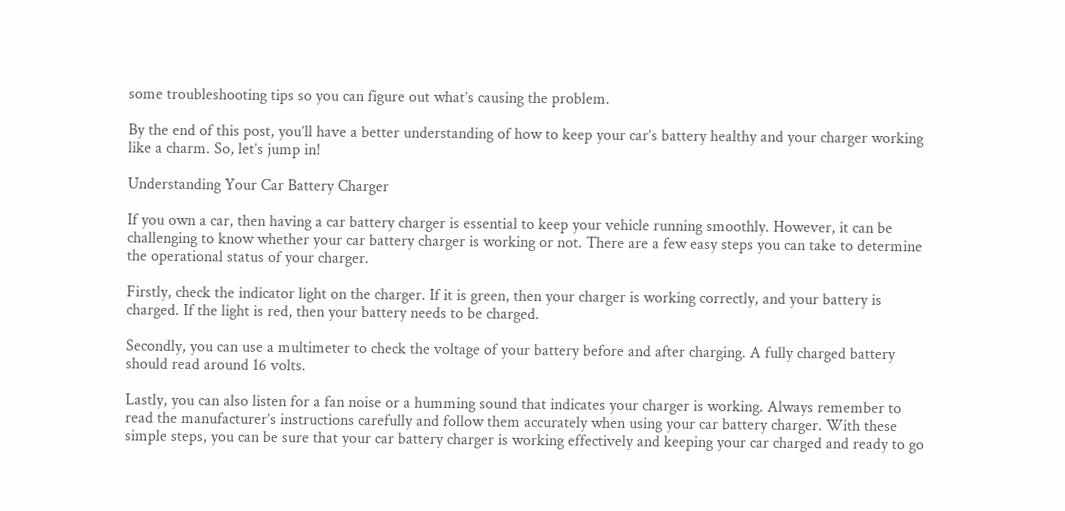some troubleshooting tips so you can figure out what’s causing the problem.

By the end of this post, you’ll have a better understanding of how to keep your car’s battery healthy and your charger working like a charm. So, let’s jump in!

Understanding Your Car Battery Charger

If you own a car, then having a car battery charger is essential to keep your vehicle running smoothly. However, it can be challenging to know whether your car battery charger is working or not. There are a few easy steps you can take to determine the operational status of your charger.

Firstly, check the indicator light on the charger. If it is green, then your charger is working correctly, and your battery is charged. If the light is red, then your battery needs to be charged.

Secondly, you can use a multimeter to check the voltage of your battery before and after charging. A fully charged battery should read around 16 volts.

Lastly, you can also listen for a fan noise or a humming sound that indicates your charger is working. Always remember to read the manufacturer’s instructions carefully and follow them accurately when using your car battery charger. With these simple steps, you can be sure that your car battery charger is working effectively and keeping your car charged and ready to go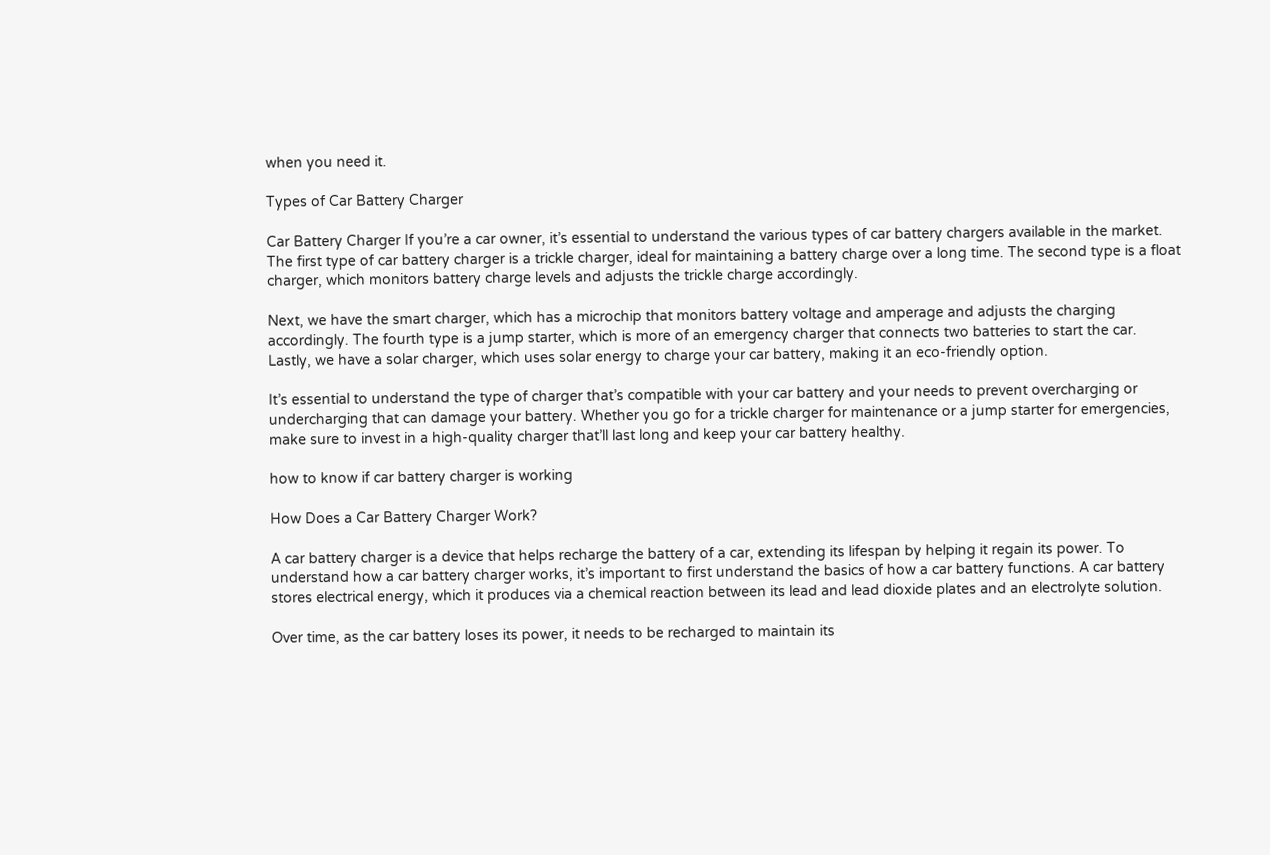when you need it.

Types of Car Battery Charger

Car Battery Charger If you’re a car owner, it’s essential to understand the various types of car battery chargers available in the market. The first type of car battery charger is a trickle charger, ideal for maintaining a battery charge over a long time. The second type is a float charger, which monitors battery charge levels and adjusts the trickle charge accordingly.

Next, we have the smart charger, which has a microchip that monitors battery voltage and amperage and adjusts the charging accordingly. The fourth type is a jump starter, which is more of an emergency charger that connects two batteries to start the car. Lastly, we have a solar charger, which uses solar energy to charge your car battery, making it an eco-friendly option.

It’s essential to understand the type of charger that’s compatible with your car battery and your needs to prevent overcharging or undercharging that can damage your battery. Whether you go for a trickle charger for maintenance or a jump starter for emergencies, make sure to invest in a high-quality charger that’ll last long and keep your car battery healthy.

how to know if car battery charger is working

How Does a Car Battery Charger Work?

A car battery charger is a device that helps recharge the battery of a car, extending its lifespan by helping it regain its power. To understand how a car battery charger works, it’s important to first understand the basics of how a car battery functions. A car battery stores electrical energy, which it produces via a chemical reaction between its lead and lead dioxide plates and an electrolyte solution.

Over time, as the car battery loses its power, it needs to be recharged to maintain its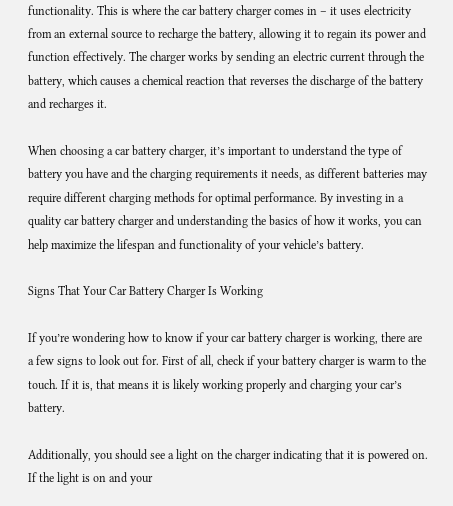functionality. This is where the car battery charger comes in – it uses electricity from an external source to recharge the battery, allowing it to regain its power and function effectively. The charger works by sending an electric current through the battery, which causes a chemical reaction that reverses the discharge of the battery and recharges it.

When choosing a car battery charger, it’s important to understand the type of battery you have and the charging requirements it needs, as different batteries may require different charging methods for optimal performance. By investing in a quality car battery charger and understanding the basics of how it works, you can help maximize the lifespan and functionality of your vehicle’s battery.

Signs That Your Car Battery Charger Is Working

If you’re wondering how to know if your car battery charger is working, there are a few signs to look out for. First of all, check if your battery charger is warm to the touch. If it is, that means it is likely working properly and charging your car’s battery.

Additionally, you should see a light on the charger indicating that it is powered on. If the light is on and your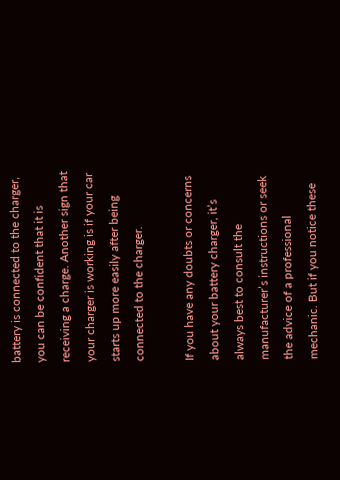battery is connected to the charger, you can be confident that it is receiving a charge. Another sign that your charger is working is if your car starts up more easily after being connected to the charger.

If you have any doubts or concerns about your battery charger, it’s always best to consult the manufacturer’s instructions or seek the advice of a professional mechanic. But if you notice these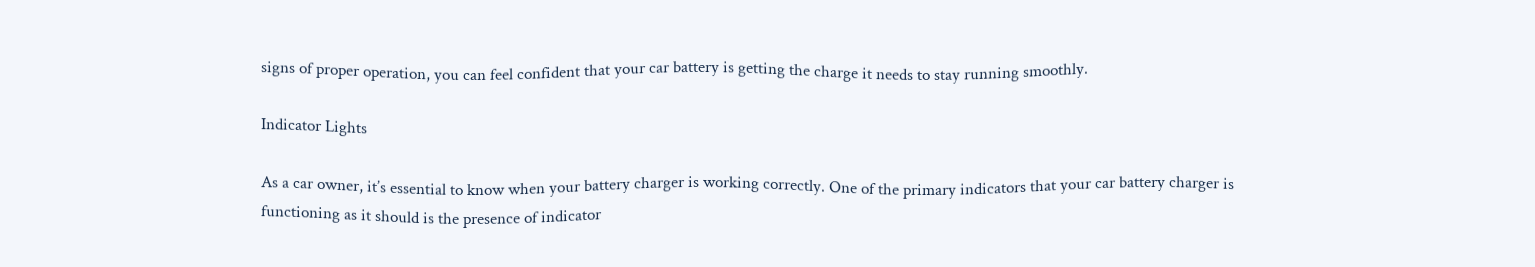signs of proper operation, you can feel confident that your car battery is getting the charge it needs to stay running smoothly.

Indicator Lights

As a car owner, it’s essential to know when your battery charger is working correctly. One of the primary indicators that your car battery charger is functioning as it should is the presence of indicator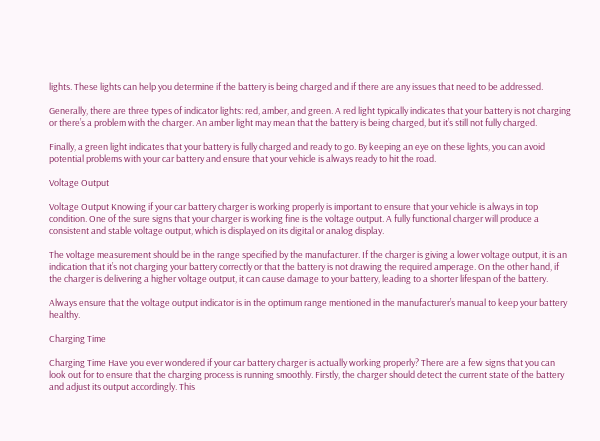lights. These lights can help you determine if the battery is being charged and if there are any issues that need to be addressed.

Generally, there are three types of indicator lights: red, amber, and green. A red light typically indicates that your battery is not charging or there’s a problem with the charger. An amber light may mean that the battery is being charged, but it’s still not fully charged.

Finally, a green light indicates that your battery is fully charged and ready to go. By keeping an eye on these lights, you can avoid potential problems with your car battery and ensure that your vehicle is always ready to hit the road.

Voltage Output

Voltage Output Knowing if your car battery charger is working properly is important to ensure that your vehicle is always in top condition. One of the sure signs that your charger is working fine is the voltage output. A fully functional charger will produce a consistent and stable voltage output, which is displayed on its digital or analog display.

The voltage measurement should be in the range specified by the manufacturer. If the charger is giving a lower voltage output, it is an indication that it’s not charging your battery correctly or that the battery is not drawing the required amperage. On the other hand, if the charger is delivering a higher voltage output, it can cause damage to your battery, leading to a shorter lifespan of the battery.

Always ensure that the voltage output indicator is in the optimum range mentioned in the manufacturer’s manual to keep your battery healthy.

Charging Time

Charging Time Have you ever wondered if your car battery charger is actually working properly? There are a few signs that you can look out for to ensure that the charging process is running smoothly. Firstly, the charger should detect the current state of the battery and adjust its output accordingly. This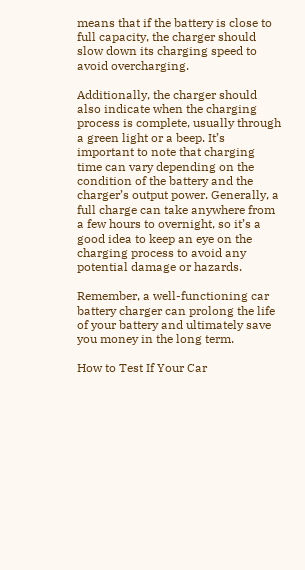means that if the battery is close to full capacity, the charger should slow down its charging speed to avoid overcharging.

Additionally, the charger should also indicate when the charging process is complete, usually through a green light or a beep. It’s important to note that charging time can vary depending on the condition of the battery and the charger’s output power. Generally, a full charge can take anywhere from a few hours to overnight, so it’s a good idea to keep an eye on the charging process to avoid any potential damage or hazards.

Remember, a well-functioning car battery charger can prolong the life of your battery and ultimately save you money in the long term.

How to Test If Your Car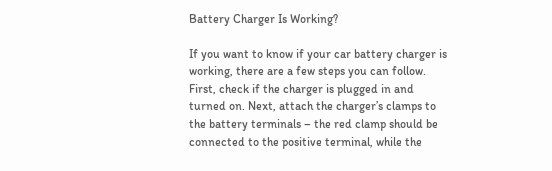Battery Charger Is Working?

If you want to know if your car battery charger is working, there are a few steps you can follow. First, check if the charger is plugged in and turned on. Next, attach the charger’s clamps to the battery terminals – the red clamp should be connected to the positive terminal, while the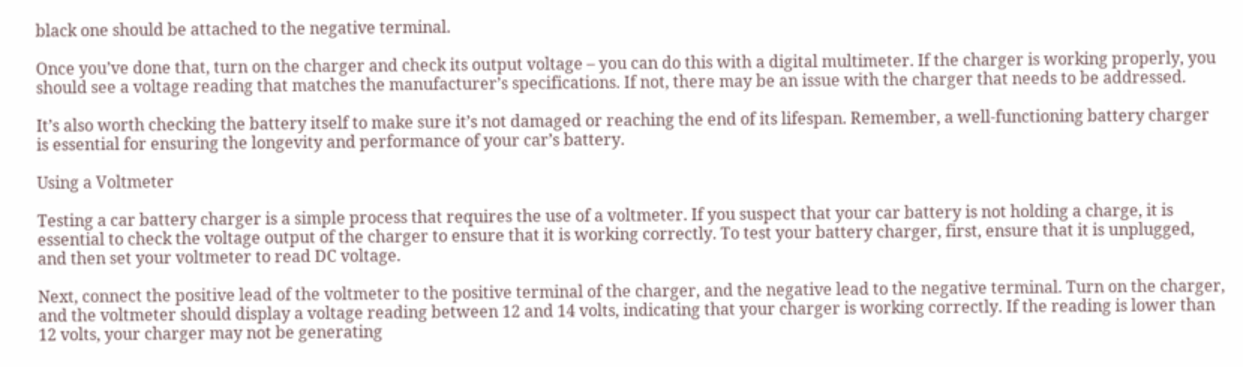black one should be attached to the negative terminal.

Once you’ve done that, turn on the charger and check its output voltage – you can do this with a digital multimeter. If the charger is working properly, you should see a voltage reading that matches the manufacturer’s specifications. If not, there may be an issue with the charger that needs to be addressed.

It’s also worth checking the battery itself to make sure it’s not damaged or reaching the end of its lifespan. Remember, a well-functioning battery charger is essential for ensuring the longevity and performance of your car’s battery.

Using a Voltmeter

Testing a car battery charger is a simple process that requires the use of a voltmeter. If you suspect that your car battery is not holding a charge, it is essential to check the voltage output of the charger to ensure that it is working correctly. To test your battery charger, first, ensure that it is unplugged, and then set your voltmeter to read DC voltage.

Next, connect the positive lead of the voltmeter to the positive terminal of the charger, and the negative lead to the negative terminal. Turn on the charger, and the voltmeter should display a voltage reading between 12 and 14 volts, indicating that your charger is working correctly. If the reading is lower than 12 volts, your charger may not be generating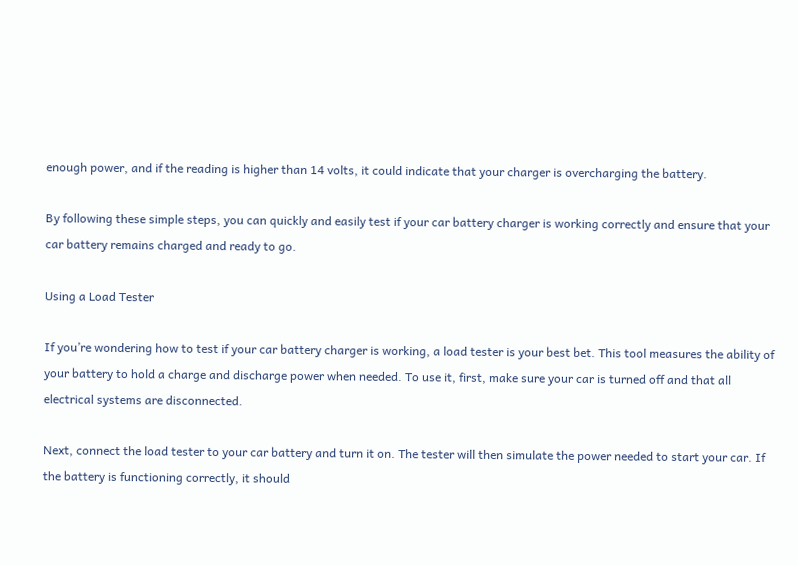enough power, and if the reading is higher than 14 volts, it could indicate that your charger is overcharging the battery.

By following these simple steps, you can quickly and easily test if your car battery charger is working correctly and ensure that your car battery remains charged and ready to go.

Using a Load Tester

If you’re wondering how to test if your car battery charger is working, a load tester is your best bet. This tool measures the ability of your battery to hold a charge and discharge power when needed. To use it, first, make sure your car is turned off and that all electrical systems are disconnected.

Next, connect the load tester to your car battery and turn it on. The tester will then simulate the power needed to start your car. If the battery is functioning correctly, it should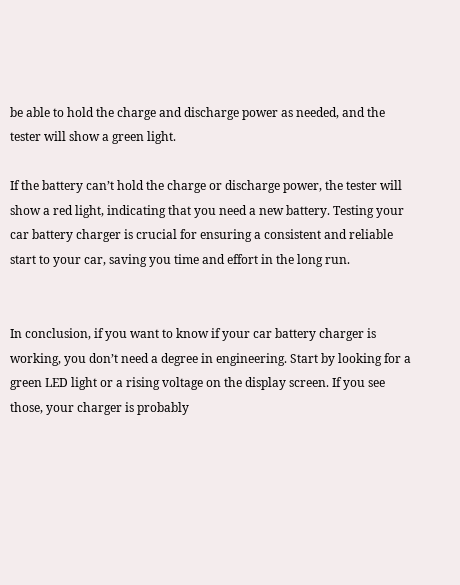be able to hold the charge and discharge power as needed, and the tester will show a green light.

If the battery can’t hold the charge or discharge power, the tester will show a red light, indicating that you need a new battery. Testing your car battery charger is crucial for ensuring a consistent and reliable start to your car, saving you time and effort in the long run.


In conclusion, if you want to know if your car battery charger is working, you don’t need a degree in engineering. Start by looking for a green LED light or a rising voltage on the display screen. If you see those, your charger is probably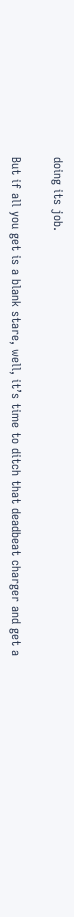doing its job.

But if all you get is a blank stare, well, it’s time to ditch that deadbeat charger and get a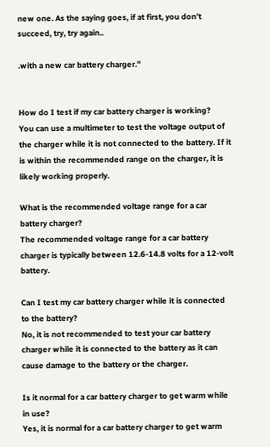new one. As the saying goes, if at first, you don’t succeed, try, try again..

.with a new car battery charger.”


How do I test if my car battery charger is working?
You can use a multimeter to test the voltage output of the charger while it is not connected to the battery. If it is within the recommended range on the charger, it is likely working properly.

What is the recommended voltage range for a car battery charger?
The recommended voltage range for a car battery charger is typically between 12.6-14.8 volts for a 12-volt battery.

Can I test my car battery charger while it is connected to the battery?
No, it is not recommended to test your car battery charger while it is connected to the battery as it can cause damage to the battery or the charger.

Is it normal for a car battery charger to get warm while in use?
Yes, it is normal for a car battery charger to get warm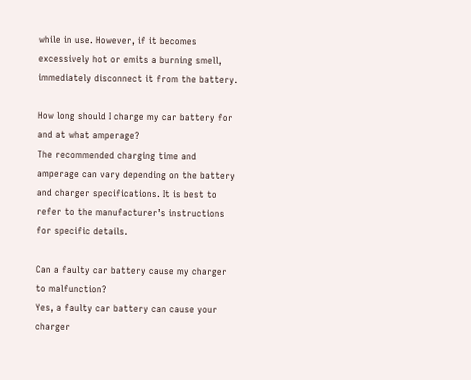while in use. However, if it becomes excessively hot or emits a burning smell, immediately disconnect it from the battery.

How long should I charge my car battery for and at what amperage?
The recommended charging time and amperage can vary depending on the battery and charger specifications. It is best to refer to the manufacturer’s instructions for specific details.

Can a faulty car battery cause my charger to malfunction?
Yes, a faulty car battery can cause your charger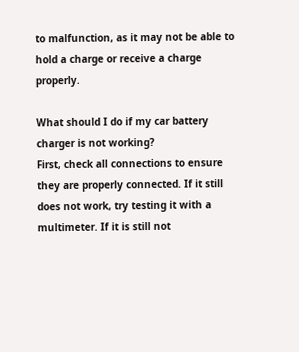to malfunction, as it may not be able to hold a charge or receive a charge properly.

What should I do if my car battery charger is not working?
First, check all connections to ensure they are properly connected. If it still does not work, try testing it with a multimeter. If it is still not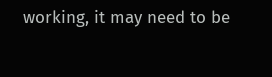working, it may need to be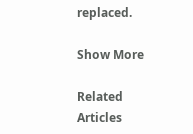replaced.

Show More

Related Articles